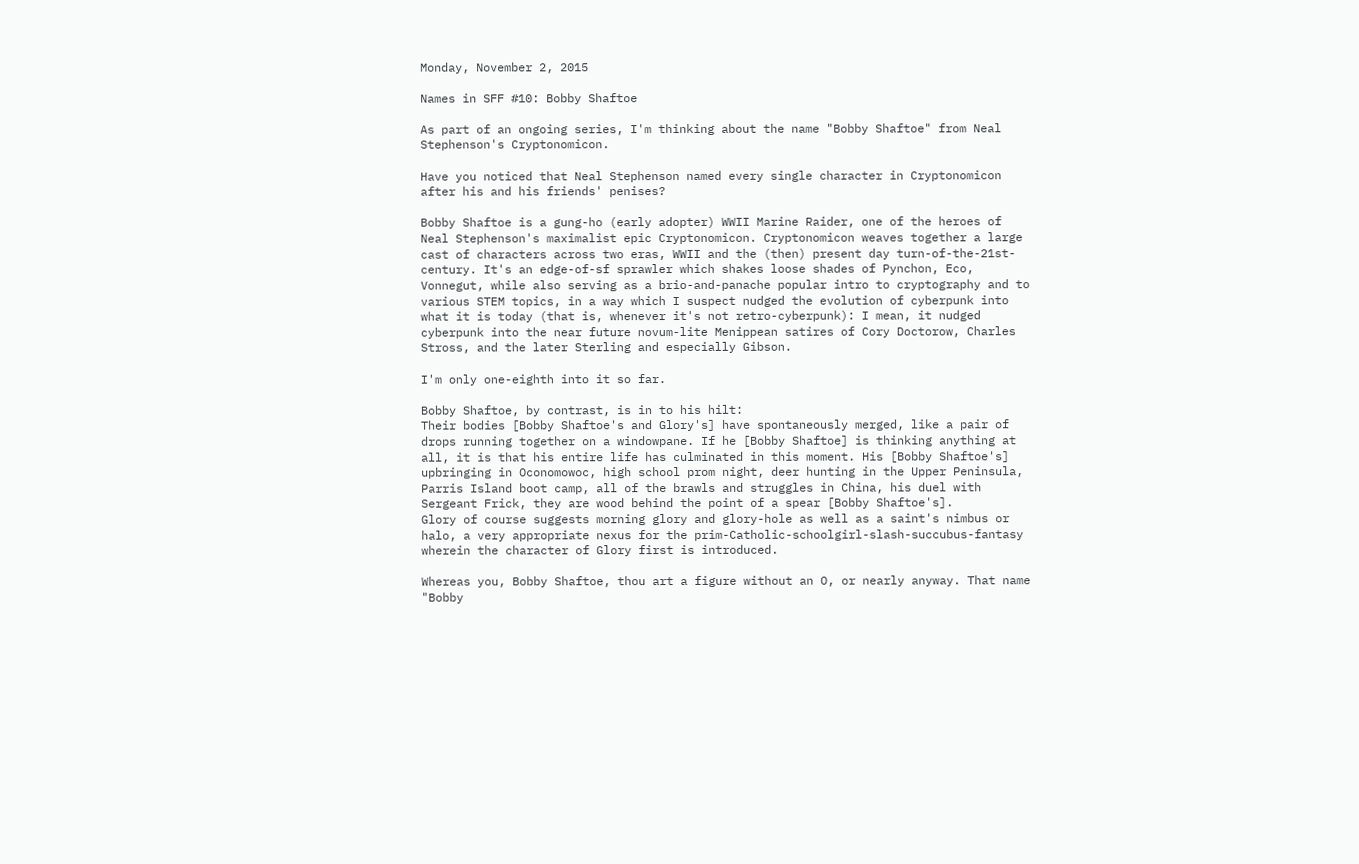Monday, November 2, 2015

Names in SFF #10: Bobby Shaftoe

As part of an ongoing series, I'm thinking about the name "Bobby Shaftoe" from Neal Stephenson's Cryptonomicon.

Have you noticed that Neal Stephenson named every single character in Cryptonomicon after his and his friends' penises?

Bobby Shaftoe is a gung-ho (early adopter) WWII Marine Raider, one of the heroes of Neal Stephenson's maximalist epic Cryptonomicon. Cryptonomicon weaves together a large cast of characters across two eras, WWII and the (then) present day turn-of-the-21st-century. It's an edge-of-sf sprawler which shakes loose shades of Pynchon, Eco, Vonnegut, while also serving as a brio-and-panache popular intro to cryptography and to various STEM topics, in a way which I suspect nudged the evolution of cyberpunk into what it is today (that is, whenever it's not retro-cyberpunk): I mean, it nudged cyberpunk into the near future novum-lite Menippean satires of Cory Doctorow, Charles Stross, and the later Sterling and especially Gibson.

I'm only one-eighth into it so far.

Bobby Shaftoe, by contrast, is in to his hilt:
Their bodies [Bobby Shaftoe's and Glory's] have spontaneously merged, like a pair of drops running together on a windowpane. If he [Bobby Shaftoe] is thinking anything at all, it is that his entire life has culminated in this moment. His [Bobby Shaftoe's] upbringing in Oconomowoc, high school prom night, deer hunting in the Upper Peninsula, Parris Island boot camp, all of the brawls and struggles in China, his duel with Sergeant Frick, they are wood behind the point of a spear [Bobby Shaftoe's].
Glory of course suggests morning glory and glory-hole as well as a saint's nimbus or halo, a very appropriate nexus for the prim-Catholic-schoolgirl-slash-succubus-fantasy wherein the character of Glory first is introduced.

Whereas you, Bobby Shaftoe, thou art a figure without an O, or nearly anyway. That name "Bobby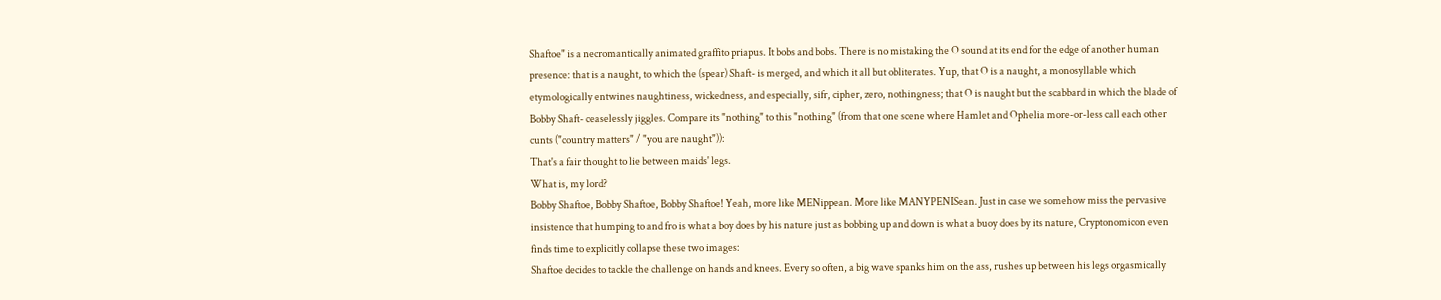Shaftoe" is a necromantically animated graffito priapus. It bobs and bobs. There is no mistaking the O sound at its end for the edge of another human presence: that is a naught, to which the (spear) Shaft- is merged, and which it all but obliterates. Yup, that O is a naught, a monosyllable which etymologically entwines naughtiness, wickedness, and especially, sifr, cipher, zero, nothingness; that O is naught but the scabbard in which the blade of Bobby Shaft- ceaselessly jiggles. Compare its "nothing" to this "nothing" (from that one scene where Hamlet and Ophelia more-or-less call each other cunts ("country matters" / "you are naught")):
That's a fair thought to lie between maids' legs.
What is, my lord?
Bobby Shaftoe, Bobby Shaftoe, Bobby Shaftoe! Yeah, more like MENippean. More like MANYPENISean. Just in case we somehow miss the pervasive insistence that humping to and fro is what a boy does by his nature just as bobbing up and down is what a buoy does by its nature, Cryptonomicon even finds time to explicitly collapse these two images:
Shaftoe decides to tackle the challenge on hands and knees. Every so often, a big wave spanks him on the ass, rushes up between his legs orgasmically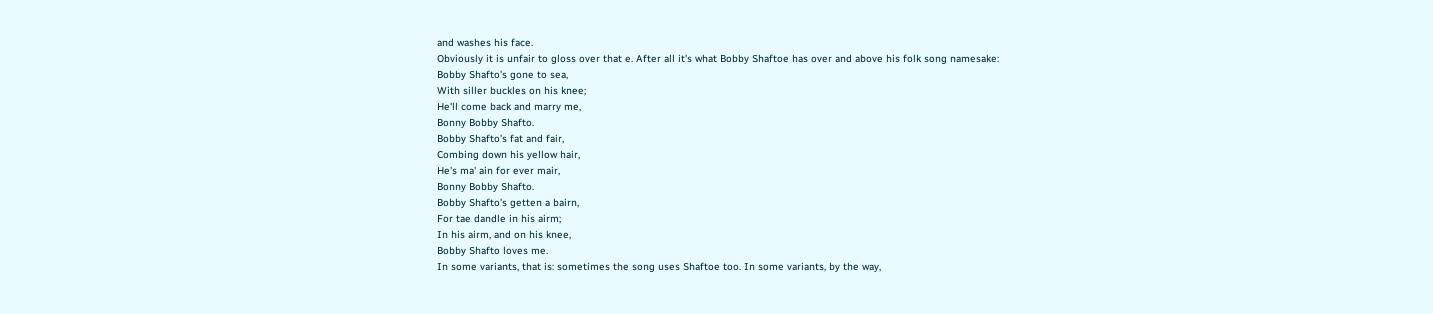and washes his face.
Obviously it is unfair to gloss over that e. After all it's what Bobby Shaftoe has over and above his folk song namesake:
Bobby Shafto's gone to sea,
With siller buckles on his knee;
He'll come back and marry me,
Bonny Bobby Shafto.
Bobby Shafto's fat and fair,
Combing down his yellow hair,
He's ma' ain for ever mair,
Bonny Bobby Shafto.
Bobby Shafto's getten a bairn,
For tae dandle in his airm;
In his airm, and on his knee,
Bobby Shafto loves me.
In some variants, that is: sometimes the song uses Shaftoe too. In some variants, by the way,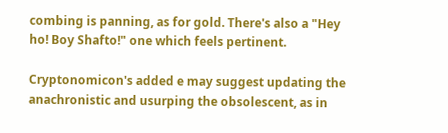combing is panning, as for gold. There's also a "Hey ho! Boy Shafto!" one which feels pertinent.

Cryptonomicon's added e may suggest updating the anachronistic and usurping the obsolescent, as in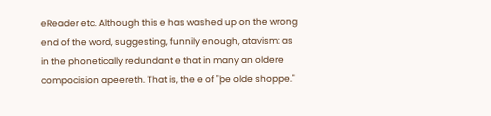eReader etc. Although this e has washed up on the wrong end of the word, suggesting, funnily enough, atavism: as in the phonetically redundant e that in many an oldere compocision apeereth. That is, the e of "þe olde shoppe."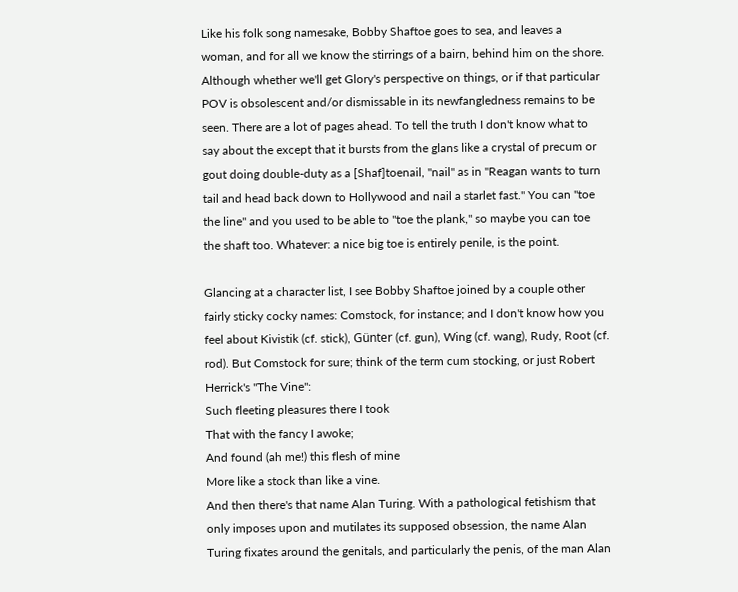Like his folk song namesake, Bobby Shaftoe goes to sea, and leaves a woman, and for all we know the stirrings of a bairn, behind him on the shore. Although whether we'll get Glory's perspective on things, or if that particular POV is obsolescent and/or dismissable in its newfangledness remains to be seen. There are a lot of pages ahead. To tell the truth I don't know what to say about the except that it bursts from the glans like a crystal of precum or gout doing double-duty as a [Shaf]toenail, "nail" as in "Reagan wants to turn tail and head back down to Hollywood and nail a starlet fast." You can "toe the line" and you used to be able to "toe the plank," so maybe you can toe the shaft too. Whatever: a nice big toe is entirely penile, is the point.

Glancing at a character list, I see Bobby Shaftoe joined by a couple other fairly sticky cocky names: Comstock, for instance; and I don't know how you feel about Kivistik (cf. stick), Günter (cf. gun), Wing (cf. wang), Rudy, Root (cf. rod). But Comstock for sure; think of the term cum stocking, or just Robert Herrick's "The Vine":
Such fleeting pleasures there I took
That with the fancy I awoke;
And found (ah me!) this flesh of mine
More like a stock than like a vine.
And then there's that name Alan Turing. With a pathological fetishism that only imposes upon and mutilates its supposed obsession, the name Alan Turing fixates around the genitals, and particularly the penis, of the man Alan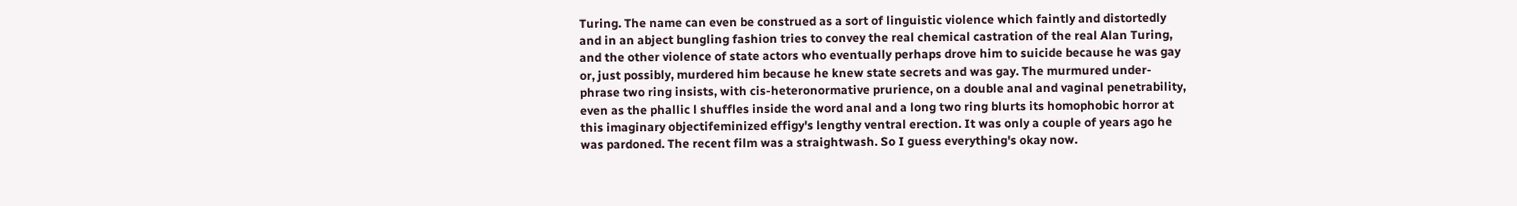Turing. The name can even be construed as a sort of linguistic violence which faintly and distortedly and in an abject bungling fashion tries to convey the real chemical castration of the real Alan Turing, and the other violence of state actors who eventually perhaps drove him to suicide because he was gay or, just possibly, murdered him because he knew state secrets and was gay. The murmured under-phrase two ring insists, with cis-heteronormative prurience, on a double anal and vaginal penetrability, even as the phallic l shuffles inside the word anal and a long two ring blurts its homophobic horror at this imaginary objectifeminized effigy's lengthy ventral erection. It was only a couple of years ago he was pardoned. The recent film was a straightwash. So I guess everything's okay now.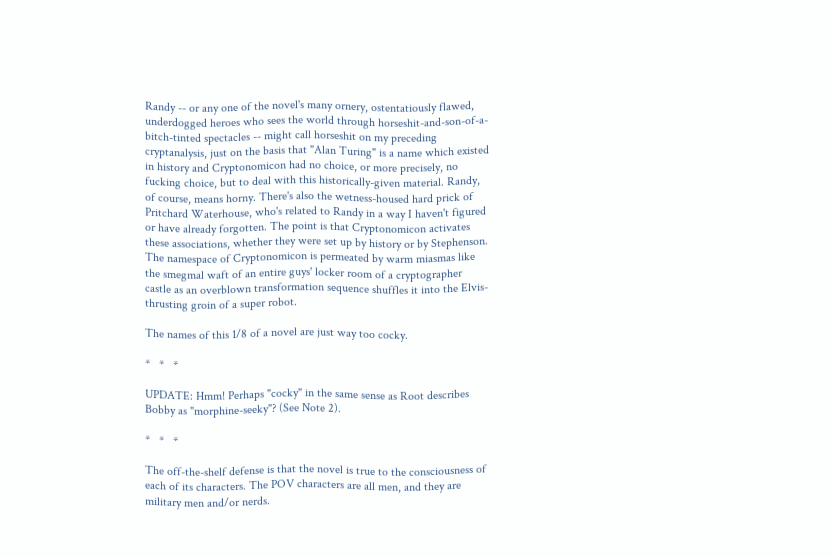Randy -- or any one of the novel's many ornery, ostentatiously flawed, underdogged heroes who sees the world through horseshit-and-son-of-a-bitch-tinted spectacles -- might call horseshit on my preceding cryptanalysis, just on the basis that "Alan Turing" is a name which existed in history and Cryptonomicon had no choice, or more precisely, no fucking choice, but to deal with this historically-given material. Randy, of course, means horny. There's also the wetness-housed hard prick of Pritchard Waterhouse, who's related to Randy in a way I haven't figured or have already forgotten. The point is that Cryptonomicon activates these associations, whether they were set up by history or by Stephenson. The namespace of Cryptonomicon is permeated by warm miasmas like the smegmal waft of an entire guys' locker room of a cryptographer castle as an overblown transformation sequence shuffles it into the Elvis-thrusting groin of a super robot.

The names of this 1/8 of a novel are just way too cocky.

*   *   *

UPDATE: Hmm! Perhaps "cocky" in the same sense as Root describes Bobby as "morphine-seeky"? (See Note 2).

*   *   *

The off-the-shelf defense is that the novel is true to the consciousness of each of its characters. The POV characters are all men, and they are military men and/or nerds.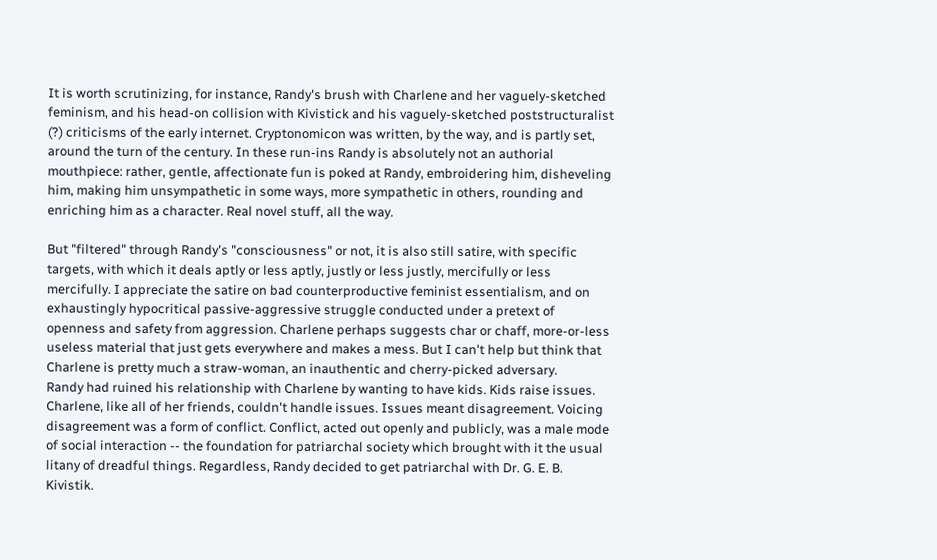It is worth scrutinizing, for instance, Randy's brush with Charlene and her vaguely-sketched feminism, and his head-on collision with Kivistick and his vaguely-sketched poststructuralist (?) criticisms of the early internet. Cryptonomicon was written, by the way, and is partly set, around the turn of the century. In these run-ins Randy is absolutely not an authorial mouthpiece: rather, gentle, affectionate fun is poked at Randy, embroidering him, disheveling him, making him unsympathetic in some ways, more sympathetic in others, rounding and enriching him as a character. Real novel stuff, all the way.

But "filtered" through Randy's "consciousness" or not, it is also still satire, with specific targets, with which it deals aptly or less aptly, justly or less justly, mercifully or less mercifully. I appreciate the satire on bad counterproductive feminist essentialism, and on exhaustingly hypocritical passive-aggressive struggle conducted under a pretext of openness and safety from aggression. Charlene perhaps suggests char or chaff, more-or-less useless material that just gets everywhere and makes a mess. But I can't help but think that Charlene is pretty much a straw-woman, an inauthentic and cherry-picked adversary.
Randy had ruined his relationship with Charlene by wanting to have kids. Kids raise issues. Charlene, like all of her friends, couldn't handle issues. Issues meant disagreement. Voicing disagreement was a form of conflict. Conflict, acted out openly and publicly, was a male mode of social interaction -- the foundation for patriarchal society which brought with it the usual litany of dreadful things. Regardless, Randy decided to get patriarchal with Dr. G. E. B. Kivistik.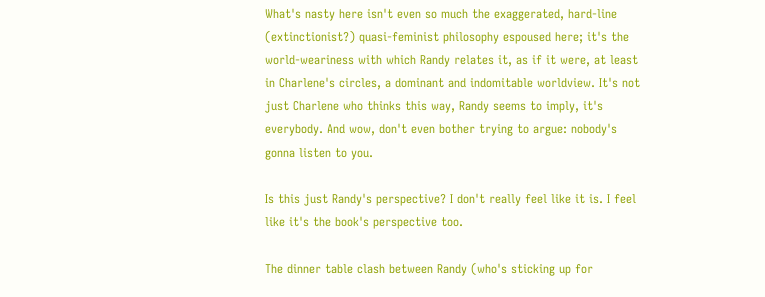What's nasty here isn't even so much the exaggerated, hard-line (extinctionist?) quasi-feminist philosophy espoused here; it's the world-weariness with which Randy relates it, as if it were, at least in Charlene's circles, a dominant and indomitable worldview. It's not just Charlene who thinks this way, Randy seems to imply, it's everybody. And wow, don't even bother trying to argue: nobody's gonna listen to you.

Is this just Randy's perspective? I don't really feel like it is. I feel like it's the book's perspective too.

The dinner table clash between Randy (who's sticking up for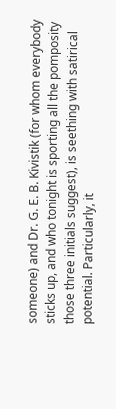someone) and Dr. G. E. B. Kivistik (for whom everybody sticks up, and who tonight is sporting all the pomposity those three initials suggest), is seething with satirical potential. Particularly, it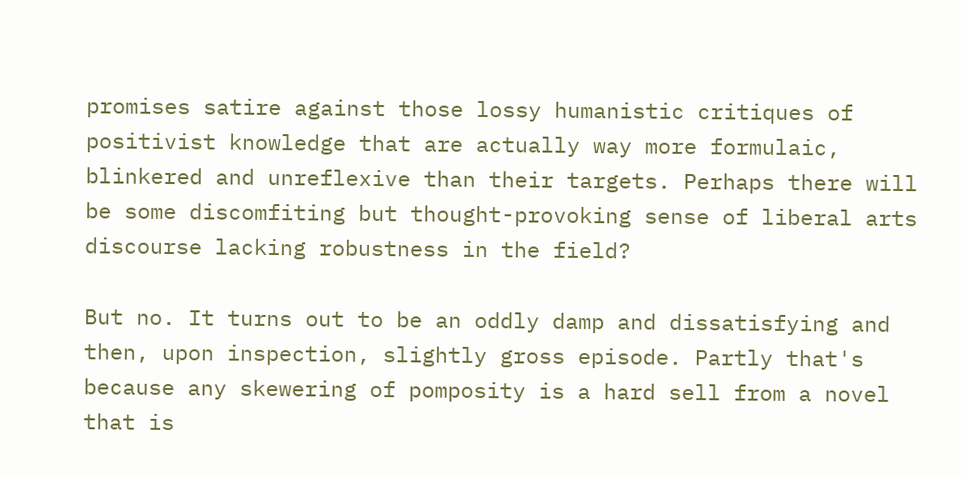promises satire against those lossy humanistic critiques of positivist knowledge that are actually way more formulaic, blinkered and unreflexive than their targets. Perhaps there will be some discomfiting but thought-provoking sense of liberal arts discourse lacking robustness in the field?

But no. It turns out to be an oddly damp and dissatisfying and then, upon inspection, slightly gross episode. Partly that's because any skewering of pomposity is a hard sell from a novel that is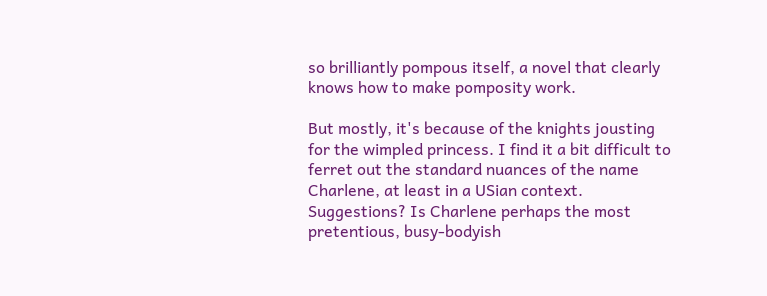so brilliantly pompous itself, a novel that clearly knows how to make pomposity work.

But mostly, it's because of the knights jousting for the wimpled princess. I find it a bit difficult to ferret out the standard nuances of the name Charlene, at least in a USian context. Suggestions? Is Charlene perhaps the most pretentious, busy-bodyish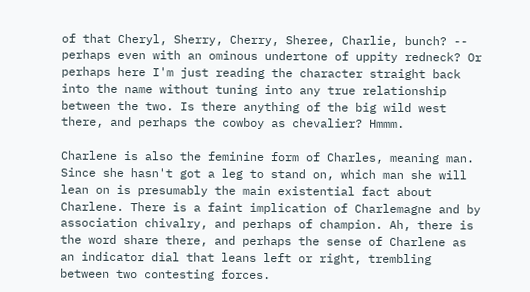of that Cheryl, Sherry, Cherry, Sheree, Charlie, bunch? -- perhaps even with an ominous undertone of uppity redneck? Or perhaps here I'm just reading the character straight back into the name without tuning into any true relationship between the two. Is there anything of the big wild west there, and perhaps the cowboy as chevalier? Hmmm.

Charlene is also the feminine form of Charles, meaning man. Since she hasn't got a leg to stand on, which man she will lean on is presumably the main existential fact about Charlene. There is a faint implication of Charlemagne and by association chivalry, and perhaps of champion. Ah, there is the word share there, and perhaps the sense of Charlene as an indicator dial that leans left or right, trembling between two contesting forces.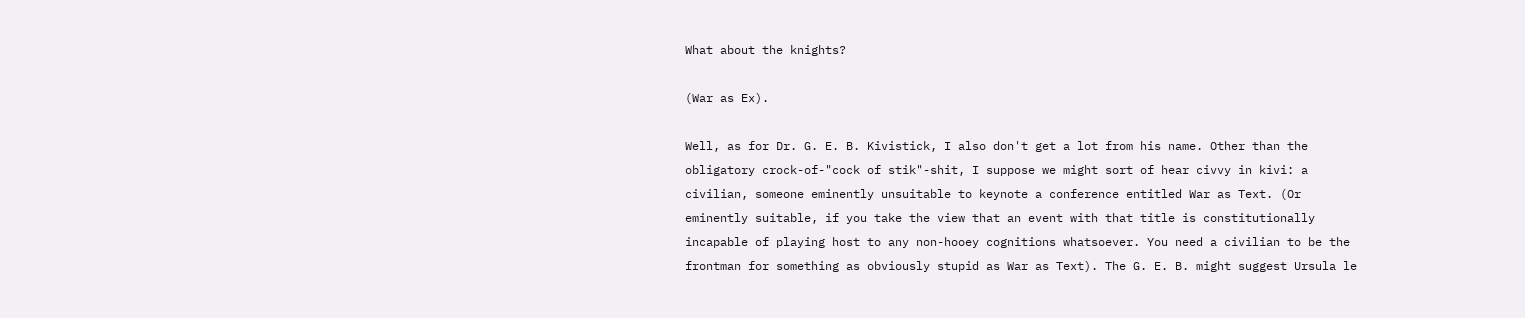What about the knights?

(War as Ex).

Well, as for Dr. G. E. B. Kivistick, I also don't get a lot from his name. Other than the obligatory crock-of-"cock of stik"-shit, I suppose we might sort of hear civvy in kivi: a civilian, someone eminently unsuitable to keynote a conference entitled War as Text. (Or eminently suitable, if you take the view that an event with that title is constitutionally incapable of playing host to any non-hooey cognitions whatsoever. You need a civilian to be the frontman for something as obviously stupid as War as Text). The G. E. B. might suggest Ursula le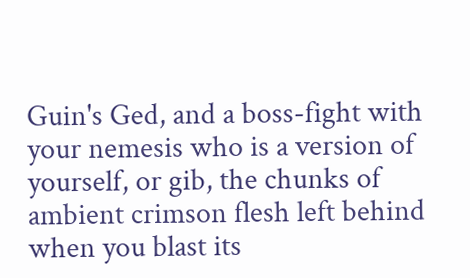Guin's Ged, and a boss-fight with your nemesis who is a version of yourself, or gib, the chunks of ambient crimson flesh left behind when you blast its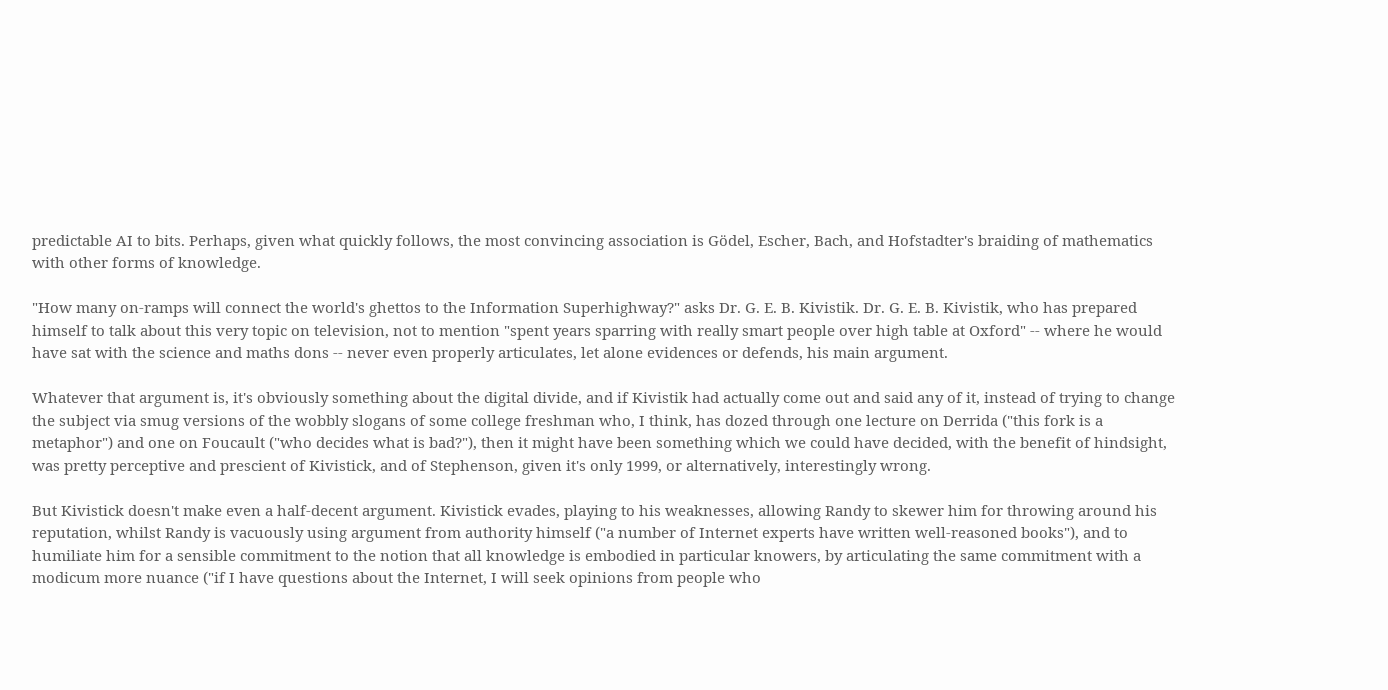predictable AI to bits. Perhaps, given what quickly follows, the most convincing association is Gödel, Escher, Bach, and Hofstadter's braiding of mathematics with other forms of knowledge.

"How many on-ramps will connect the world's ghettos to the Information Superhighway?" asks Dr. G. E. B. Kivistik. Dr. G. E. B. Kivistik, who has prepared himself to talk about this very topic on television, not to mention "spent years sparring with really smart people over high table at Oxford" -- where he would have sat with the science and maths dons -- never even properly articulates, let alone evidences or defends, his main argument.

Whatever that argument is, it's obviously something about the digital divide, and if Kivistik had actually come out and said any of it, instead of trying to change the subject via smug versions of the wobbly slogans of some college freshman who, I think, has dozed through one lecture on Derrida ("this fork is a metaphor") and one on Foucault ("who decides what is bad?"), then it might have been something which we could have decided, with the benefit of hindsight, was pretty perceptive and prescient of Kivistick, and of Stephenson, given it's only 1999, or alternatively, interestingly wrong.

But Kivistick doesn't make even a half-decent argument. Kivistick evades, playing to his weaknesses, allowing Randy to skewer him for throwing around his reputation, whilst Randy is vacuously using argument from authority himself ("a number of Internet experts have written well-reasoned books"), and to humiliate him for a sensible commitment to the notion that all knowledge is embodied in particular knowers, by articulating the same commitment with a modicum more nuance ("if I have questions about the Internet, I will seek opinions from people who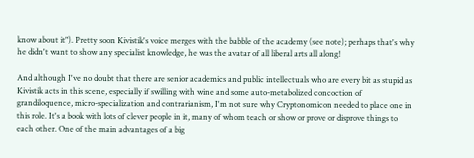know about it"). Pretty soon Kivistik's voice merges with the babble of the academy (see note); perhaps that's why he didn't want to show any specialist knowledge, he was the avatar of all liberal arts all along!

And although I've no doubt that there are senior academics and public intellectuals who are every bit as stupid as Kivistik acts in this scene, especially if swilling with wine and some auto-metabolized concoction of grandiloquence, micro-specialization and contrarianism, I'm not sure why Cryptonomicon needed to place one in this role. It's a book with lots of clever people in it, many of whom teach or show or prove or disprove things to each other. One of the main advantages of a big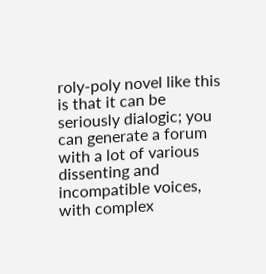roly-poly novel like this is that it can be seriously dialogic; you can generate a forum with a lot of various dissenting and incompatible voices, with complex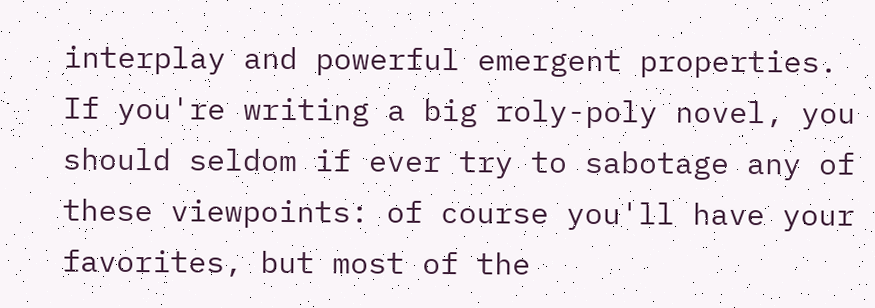interplay and powerful emergent properties. If you're writing a big roly-poly novel, you should seldom if ever try to sabotage any of these viewpoints: of course you'll have your favorites, but most of the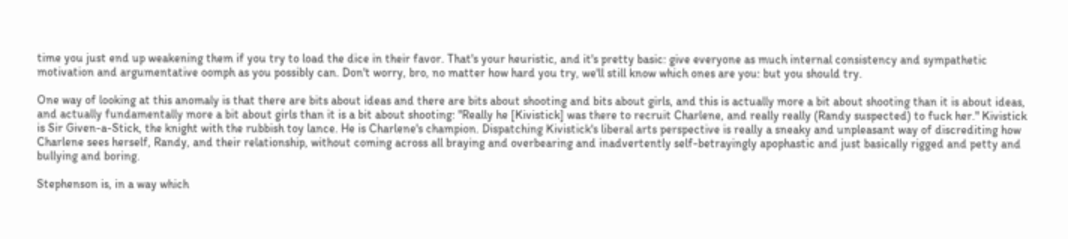time you just end up weakening them if you try to load the dice in their favor. That's your heuristic, and it's pretty basic: give everyone as much internal consistency and sympathetic motivation and argumentative oomph as you possibly can. Don't worry, bro, no matter how hard you try, we'll still know which ones are you: but you should try.

One way of looking at this anomaly is that there are bits about ideas and there are bits about shooting and bits about girls, and this is actually more a bit about shooting than it is about ideas, and actually fundamentally more a bit about girls than it is a bit about shooting: "Really he [Kivistick] was there to recruit Charlene, and really really (Randy suspected) to fuck her." Kivistick is Sir Given-a-Stick, the knight with the rubbish toy lance. He is Charlene's champion. Dispatching Kivistick's liberal arts perspective is really a sneaky and unpleasant way of discrediting how Charlene sees herself, Randy, and their relationship, without coming across all braying and overbearing and inadvertently self-betrayingly apophastic and just basically rigged and petty and bullying and boring.

Stephenson is, in a way which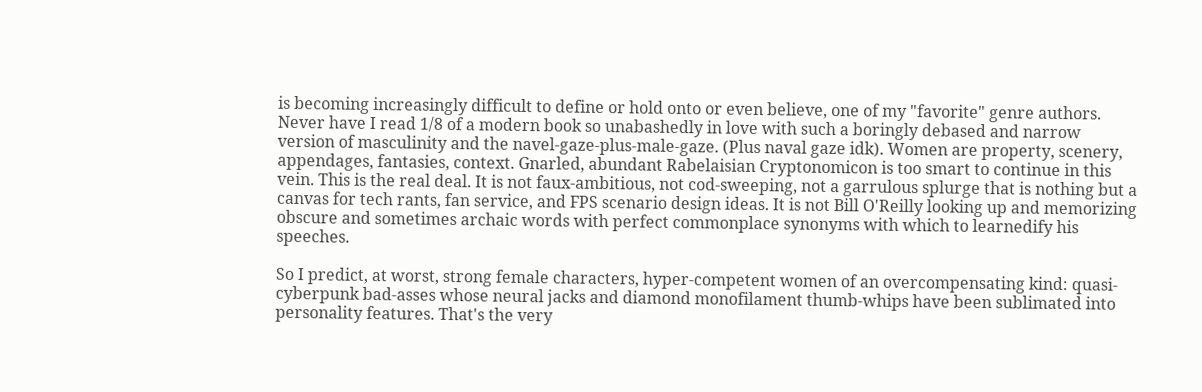is becoming increasingly difficult to define or hold onto or even believe, one of my "favorite" genre authors. Never have I read 1/8 of a modern book so unabashedly in love with such a boringly debased and narrow version of masculinity and the navel-gaze-plus-male-gaze. (Plus naval gaze idk). Women are property, scenery, appendages, fantasies, context. Gnarled, abundant Rabelaisian Cryptonomicon is too smart to continue in this vein. This is the real deal. It is not faux-ambitious, not cod-sweeping, not a garrulous splurge that is nothing but a canvas for tech rants, fan service, and FPS scenario design ideas. It is not Bill O'Reilly looking up and memorizing obscure and sometimes archaic words with perfect commonplace synonyms with which to learnedify his speeches.

So I predict, at worst, strong female characters, hyper-competent women of an overcompensating kind: quasi-cyberpunk bad-asses whose neural jacks and diamond monofilament thumb-whips have been sublimated into personality features. That's the very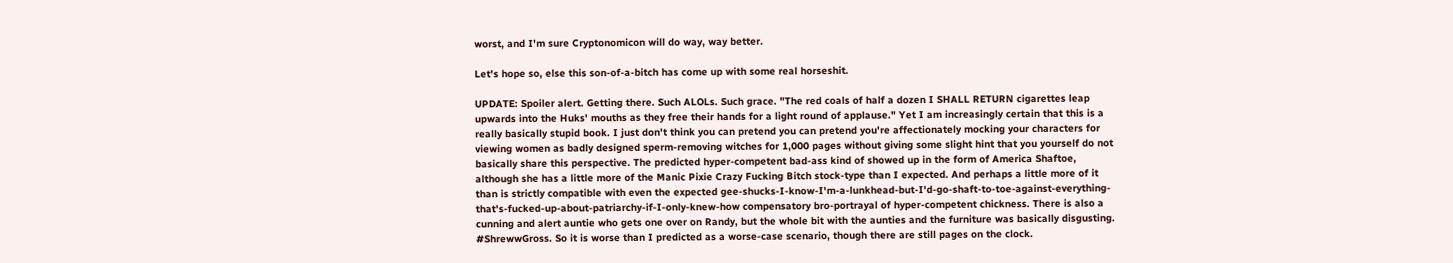worst, and I'm sure Cryptonomicon will do way, way better.

Let's hope so, else this son-of-a-bitch has come up with some real horseshit.

UPDATE: Spoiler alert. Getting there. Such ALOLs. Such grace. "The red coals of half a dozen I SHALL RETURN cigarettes leap upwards into the Huks' mouths as they free their hands for a light round of applause." Yet I am increasingly certain that this is a really basically stupid book. I just don't think you can pretend you can pretend you're affectionately mocking your characters for viewing women as badly designed sperm-removing witches for 1,000 pages without giving some slight hint that you yourself do not basically share this perspective. The predicted hyper-competent bad-ass kind of showed up in the form of America Shaftoe, although she has a little more of the Manic Pixie Crazy Fucking Bitch stock-type than I expected. And perhaps a little more of it than is strictly compatible with even the expected gee-shucks-I-know-I'm-a-lunkhead-but-I'd-go-shaft-to-toe-against-everything-that's-fucked-up-about-patriarchy-if-I-only-knew-how compensatory bro-portrayal of hyper-competent chickness. There is also a cunning and alert auntie who gets one over on Randy, but the whole bit with the aunties and the furniture was basically disgusting. #ShrewwGross. So it is worse than I predicted as a worse-case scenario, though there are still pages on the clock.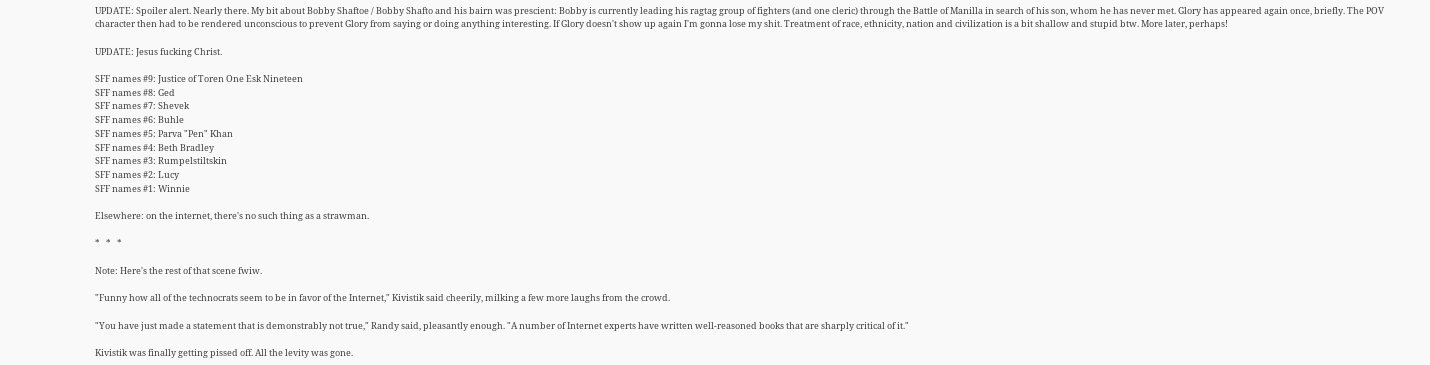UPDATE: Spoiler alert. Nearly there. My bit about Bobby Shaftoe / Bobby Shafto and his bairn was prescient: Bobby is currently leading his ragtag group of fighters (and one cleric) through the Battle of Manilla in search of his son, whom he has never met. Glory has appeared again once, briefly. The POV character then had to be rendered unconscious to prevent Glory from saying or doing anything interesting. If Glory doesn't show up again I'm gonna lose my shit. Treatment of race, ethnicity, nation and civilization is a bit shallow and stupid btw. More later, perhaps!

UPDATE: Jesus fucking Christ.

SFF names #9: Justice of Toren One Esk Nineteen
SFF names #8: Ged
SFF names #7: Shevek
SFF names #6: Buhle
SFF names #5: Parva "Pen" Khan
SFF names #4: Beth Bradley
SFF names #3: Rumpelstiltskin
SFF names #2: Lucy
SFF names #1: Winnie

Elsewhere: on the internet, there's no such thing as a strawman.

*   *   *

Note: Here's the rest of that scene fwiw.

"Funny how all of the technocrats seem to be in favor of the Internet," Kivistik said cheerily, milking a few more laughs from the crowd.

"You have just made a statement that is demonstrably not true," Randy said, pleasantly enough. "A number of Internet experts have written well-reasoned books that are sharply critical of it."

Kivistik was finally getting pissed off. All the levity was gone.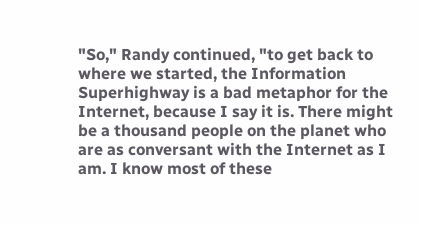"So," Randy continued, "to get back to where we started, the Information Superhighway is a bad metaphor for the Internet, because I say it is. There might be a thousand people on the planet who are as conversant with the Internet as I am. I know most of these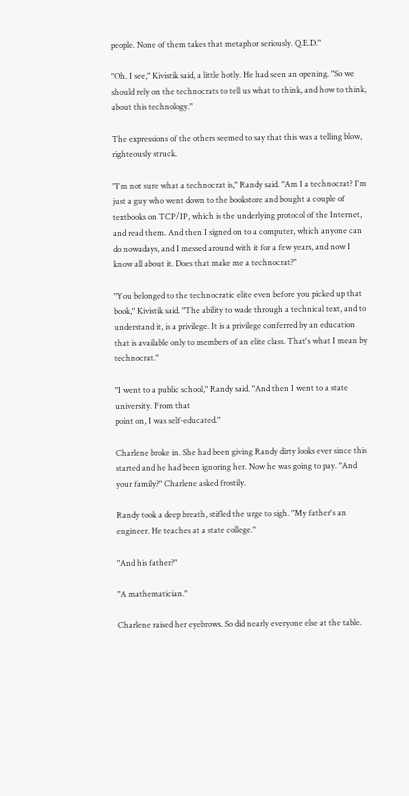people. None of them takes that metaphor seriously. Q.E.D."

"Oh. I see," Kivistik said, a little hotly. He had seen an opening. "So we should rely on the technocrats to tell us what to think, and how to think, about this technology."

The expressions of the others seemed to say that this was a telling blow, righteously struck.

"I'm not sure what a technocrat is," Randy said. "Am I a technocrat? I'm just a guy who went down to the bookstore and bought a couple of textbooks on TCP/IP, which is the underlying protocol of the Internet, and read them. And then I signed on to a computer, which anyone can do nowadays, and I messed around with it for a few years, and now I know all about it. Does that make me a technocrat?"

"You belonged to the technocratic elite even before you picked up that book," Kivistik said. "The ability to wade through a technical text, and to understand it, is a privilege. It is a privilege conferred by an education that is available only to members of an elite class. That's what I mean by technocrat."

"I went to a public school," Randy said. "And then I went to a state university. From that
point on, I was self-educated."

Charlene broke in. She had been giving Randy dirty looks ever since this started and he had been ignoring her. Now he was going to pay. "And your family?" Charlene asked frostily.

Randy took a deep breath, stifled the urge to sigh. "My father's an engineer. He teaches at a state college."

"And his father?"

"A mathematician."

Charlene raised her eyebrows. So did nearly everyone else at the table.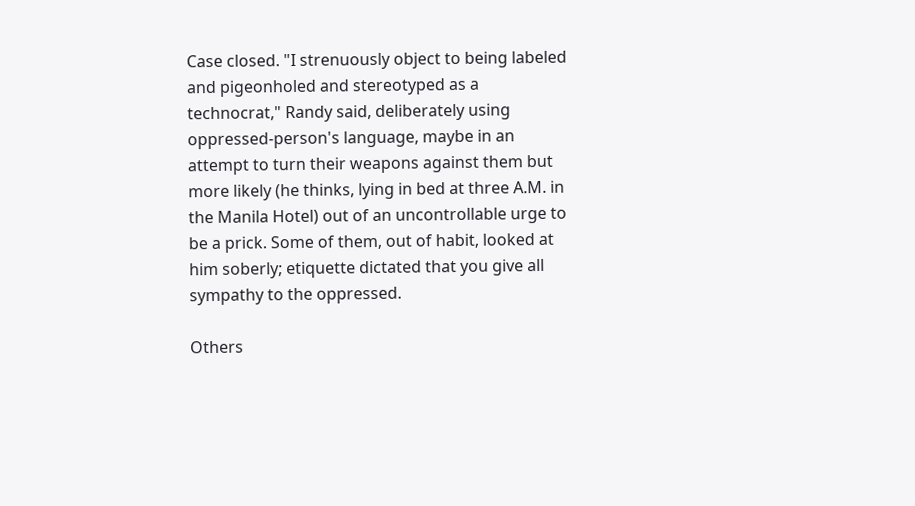Case closed. "I strenuously object to being labeled and pigeonholed and stereotyped as a technocrat," Randy said, deliberately using oppressed-person's language, maybe in an attempt to turn their weapons against them but more likely (he thinks, lying in bed at three A.M. in the Manila Hotel) out of an uncontrollable urge to be a prick. Some of them, out of habit, looked at him soberly; etiquette dictated that you give all sympathy to the oppressed.

Others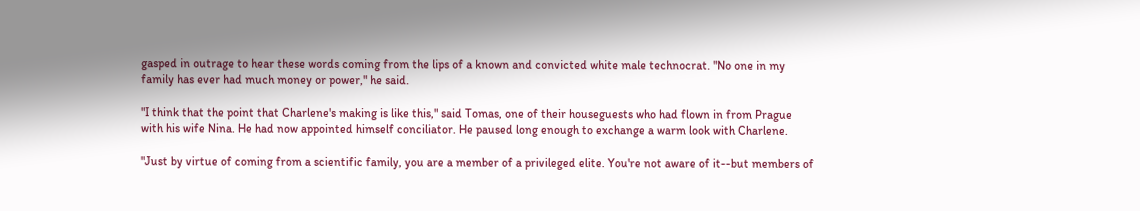gasped in outrage to hear these words coming from the lips of a known and convicted white male technocrat. "No one in my family has ever had much money or power," he said.

"I think that the point that Charlene's making is like this," said Tomas, one of their houseguests who had flown in from Prague with his wife Nina. He had now appointed himself conciliator. He paused long enough to exchange a warm look with Charlene.

"Just by virtue of coming from a scientific family, you are a member of a privileged elite. You're not aware of it--but members of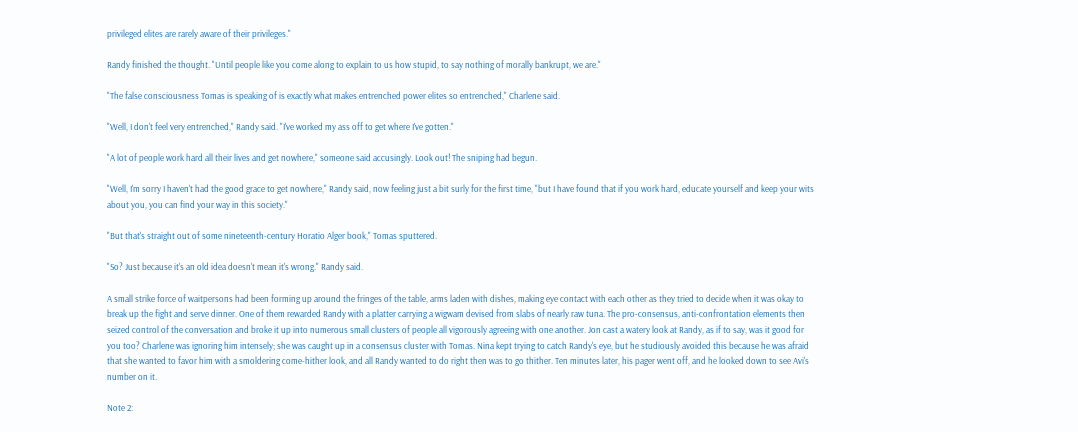privileged elites are rarely aware of their privileges."

Randy finished the thought. "Until people like you come along to explain to us how stupid, to say nothing of morally bankrupt, we are."

"The false consciousness Tomas is speaking of is exactly what makes entrenched power elites so entrenched," Charlene said.

"Well, I don't feel very entrenched," Randy said. "I've worked my ass off to get where I've gotten."

"A lot of people work hard all their lives and get nowhere," someone said accusingly. Look out! The sniping had begun.

"Well, I'm sorry I haven't had the good grace to get nowhere," Randy said, now feeling just a bit surly for the first time, "but I have found that if you work hard, educate yourself and keep your wits about you, you can find your way in this society."

"But that's straight out of some nineteenth-century Horatio Alger book," Tomas sputtered.

"So? Just because it's an old idea doesn't mean it's wrong." Randy said.

A small strike force of waitpersons had been forming up around the fringes of the table, arms laden with dishes, making eye contact with each other as they tried to decide when it was okay to break up the fight and serve dinner. One of them rewarded Randy with a platter carrying a wigwam devised from slabs of nearly raw tuna. The pro-consensus, anti-confrontation elements then seized control of the conversation and broke it up into numerous small clusters of people all vigorously agreeing with one another. Jon cast a watery look at Randy, as if to say, was it good for you too? Charlene was ignoring him intensely; she was caught up in a consensus cluster with Tomas. Nina kept trying to catch Randy's eye, but he studiously avoided this because he was afraid that she wanted to favor him with a smoldering come-hither look, and all Randy wanted to do right then was to go thither. Ten minutes later, his pager went off, and he looked down to see Avi's number on it.

Note 2: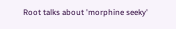Root talks about 'morphine seeky'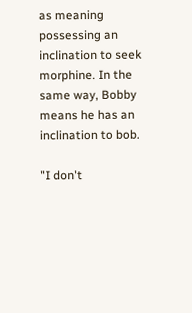as meaning possessing an inclination to seek morphine. In the same way, Bobby means he has an inclination to bob.

"I don't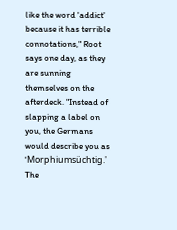like the word 'addict' because it has terrible connotations," Root says one day, as they are sunning themselves on the afterdeck. "Instead of slapping a label on you, the Germans would describe you as 'Morphiumsüchtig.' The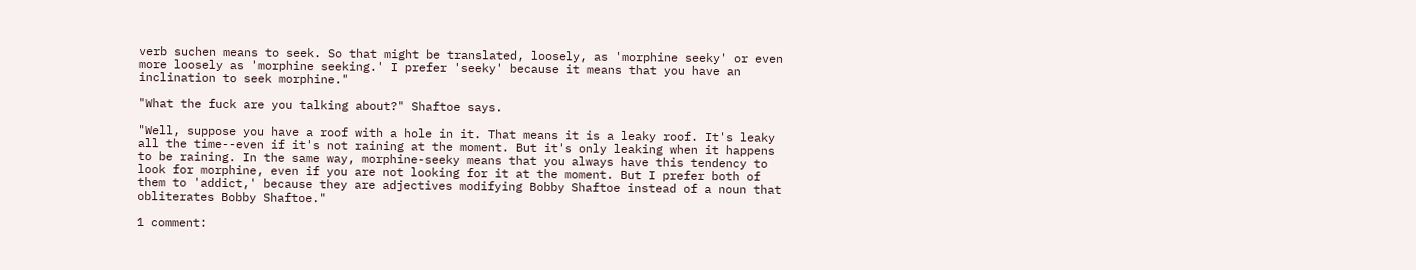verb suchen means to seek. So that might be translated, loosely, as 'morphine seeky' or even more loosely as 'morphine seeking.' I prefer 'seeky' because it means that you have an inclination to seek morphine."

"What the fuck are you talking about?" Shaftoe says.

"Well, suppose you have a roof with a hole in it. That means it is a leaky roof. It's leaky all the time--even if it's not raining at the moment. But it's only leaking when it happens to be raining. In the same way, morphine-seeky means that you always have this tendency to look for morphine, even if you are not looking for it at the moment. But I prefer both of them to 'addict,' because they are adjectives modifying Bobby Shaftoe instead of a noun that obliterates Bobby Shaftoe."

1 comment: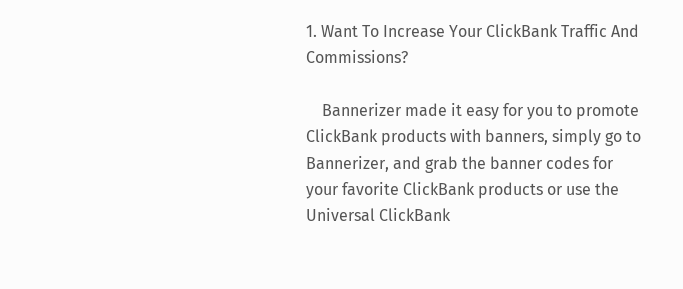1. Want To Increase Your ClickBank Traffic And Commissions?

    Bannerizer made it easy for you to promote ClickBank products with banners, simply go to Bannerizer, and grab the banner codes for your favorite ClickBank products or use the Universal ClickBank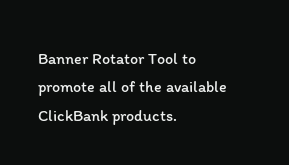Banner Rotator Tool to promote all of the available ClickBank products.